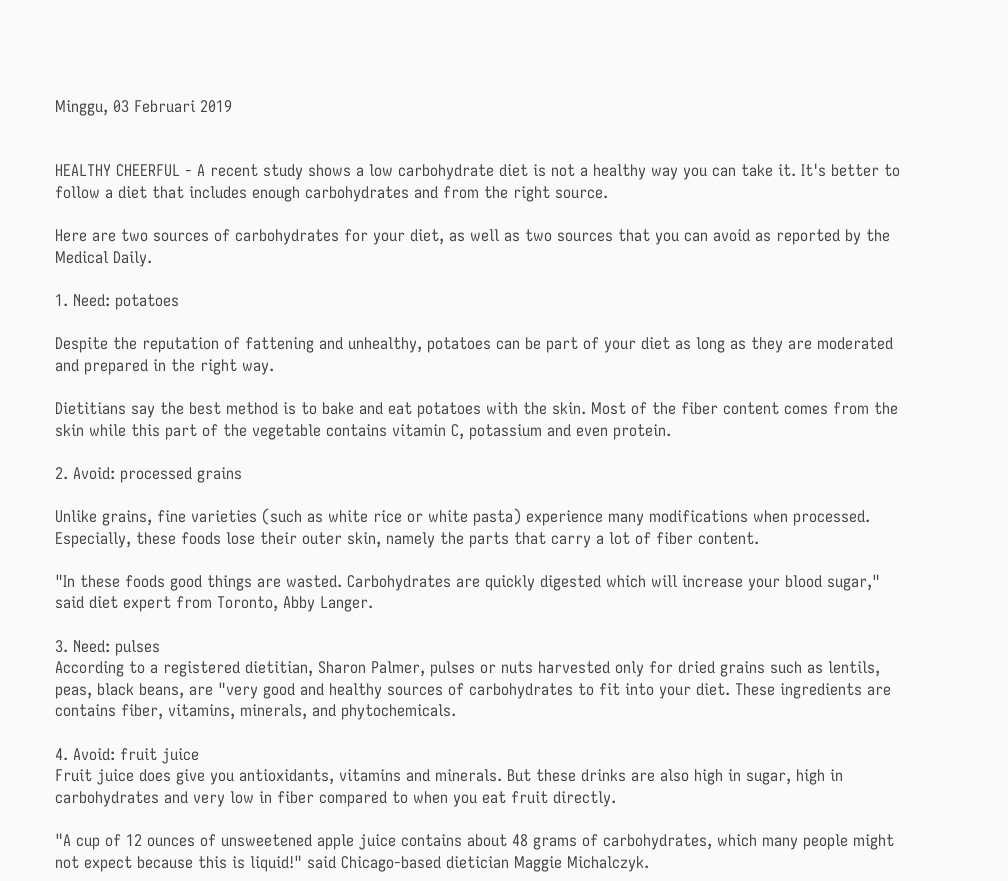Minggu, 03 Februari 2019


HEALTHY CHEERFUL - A recent study shows a low carbohydrate diet is not a healthy way you can take it. It's better to follow a diet that includes enough carbohydrates and from the right source.

Here are two sources of carbohydrates for your diet, as well as two sources that you can avoid as reported by the Medical Daily.

1. Need: potatoes

Despite the reputation of fattening and unhealthy, potatoes can be part of your diet as long as they are moderated and prepared in the right way.

Dietitians say the best method is to bake and eat potatoes with the skin. Most of the fiber content comes from the skin while this part of the vegetable contains vitamin C, potassium and even protein.

2. Avoid: processed grains

Unlike grains, fine varieties (such as white rice or white pasta) experience many modifications when processed. Especially, these foods lose their outer skin, namely the parts that carry a lot of fiber content.

"In these foods good things are wasted. Carbohydrates are quickly digested which will increase your blood sugar," said diet expert from Toronto, Abby Langer.

3. Need: pulses
According to a registered dietitian, Sharon Palmer, pulses or nuts harvested only for dried grains such as lentils, peas, black beans, are "very good and healthy sources of carbohydrates to fit into your diet. These ingredients are contains fiber, vitamins, minerals, and phytochemicals.

4. Avoid: fruit juice
Fruit juice does give you antioxidants, vitamins and minerals. But these drinks are also high in sugar, high in carbohydrates and very low in fiber compared to when you eat fruit directly.

"A cup of 12 ounces of unsweetened apple juice contains about 48 grams of carbohydrates, which many people might not expect because this is liquid!" said Chicago-based dietician Maggie Michalczyk.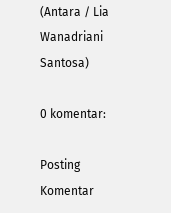(Antara / Lia Wanadriani Santosa)

0 komentar:

Posting Komentar